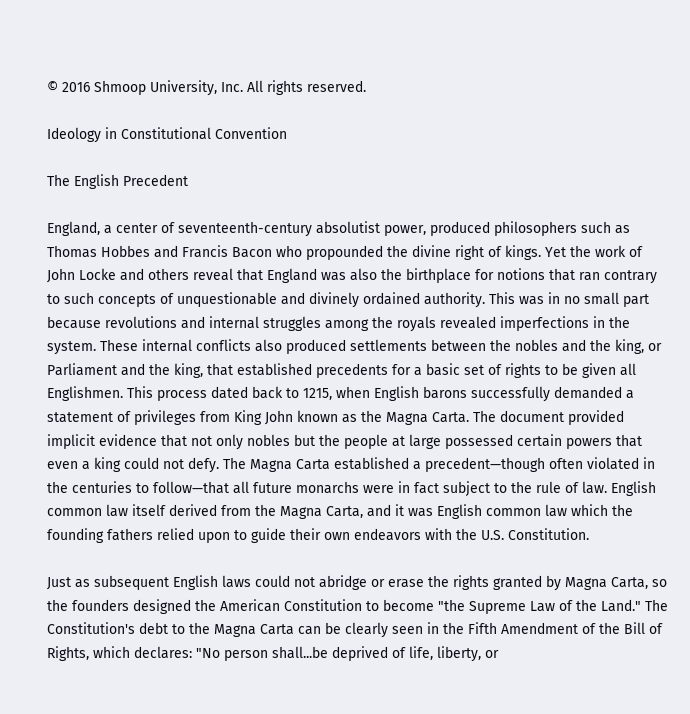© 2016 Shmoop University, Inc. All rights reserved.

Ideology in Constitutional Convention

The English Precedent

England, a center of seventeenth-century absolutist power, produced philosophers such as Thomas Hobbes and Francis Bacon who propounded the divine right of kings. Yet the work of John Locke and others reveal that England was also the birthplace for notions that ran contrary to such concepts of unquestionable and divinely ordained authority. This was in no small part because revolutions and internal struggles among the royals revealed imperfections in the system. These internal conflicts also produced settlements between the nobles and the king, or Parliament and the king, that established precedents for a basic set of rights to be given all Englishmen. This process dated back to 1215, when English barons successfully demanded a statement of privileges from King John known as the Magna Carta. The document provided implicit evidence that not only nobles but the people at large possessed certain powers that even a king could not defy. The Magna Carta established a precedent—though often violated in the centuries to follow—that all future monarchs were in fact subject to the rule of law. English common law itself derived from the Magna Carta, and it was English common law which the founding fathers relied upon to guide their own endeavors with the U.S. Constitution.

Just as subsequent English laws could not abridge or erase the rights granted by Magna Carta, so the founders designed the American Constitution to become "the Supreme Law of the Land." The Constitution's debt to the Magna Carta can be clearly seen in the Fifth Amendment of the Bill of Rights, which declares: "No person shall...be deprived of life, liberty, or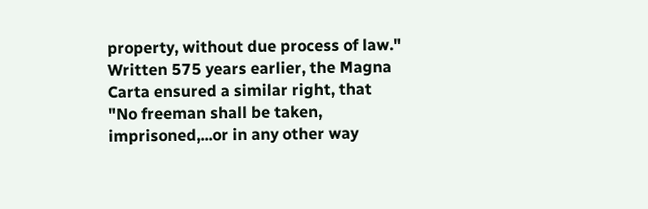property, without due process of law." Written 575 years earlier, the Magna Carta ensured a similar right, that "No freeman shall be taken, imprisoned,...or in any other way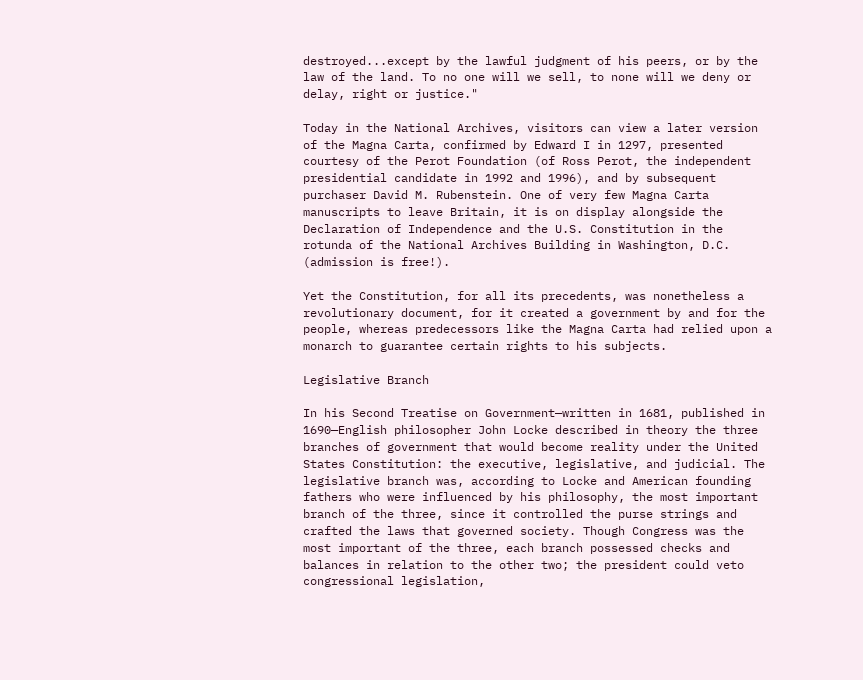destroyed...except by the lawful judgment of his peers, or by the law of the land. To no one will we sell, to none will we deny or delay, right or justice."

Today in the National Archives, visitors can view a later version of the Magna Carta, confirmed by Edward I in 1297, presented courtesy of the Perot Foundation (of Ross Perot, the independent presidential candidate in 1992 and 1996), and by subsequent purchaser David M. Rubenstein. One of very few Magna Carta manuscripts to leave Britain, it is on display alongside the Declaration of Independence and the U.S. Constitution in the rotunda of the National Archives Building in Washington, D.C. (admission is free!).

Yet the Constitution, for all its precedents, was nonetheless a revolutionary document, for it created a government by and for the people, whereas predecessors like the Magna Carta had relied upon a monarch to guarantee certain rights to his subjects.

Legislative Branch

In his Second Treatise on Government—written in 1681, published in 1690—English philosopher John Locke described in theory the three branches of government that would become reality under the United States Constitution: the executive, legislative, and judicial. The legislative branch was, according to Locke and American founding fathers who were influenced by his philosophy, the most important branch of the three, since it controlled the purse strings and crafted the laws that governed society. Though Congress was the most important of the three, each branch possessed checks and balances in relation to the other two; the president could veto congressional legislation,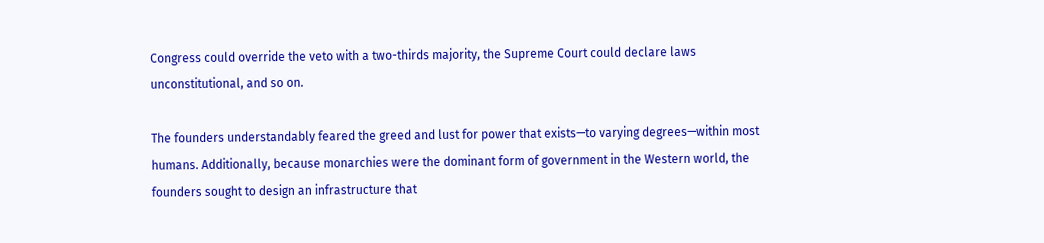Congress could override the veto with a two-thirds majority, the Supreme Court could declare laws unconstitutional, and so on.

The founders understandably feared the greed and lust for power that exists—to varying degrees—within most humans. Additionally, because monarchies were the dominant form of government in the Western world, the founders sought to design an infrastructure that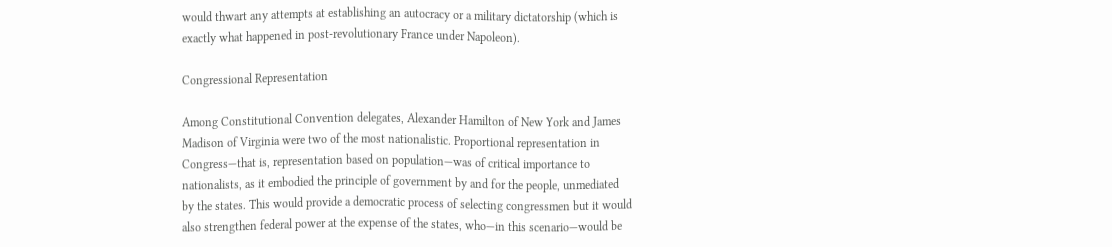would thwart any attempts at establishing an autocracy or a military dictatorship (which is exactly what happened in post-revolutionary France under Napoleon).

Congressional Representation

Among Constitutional Convention delegates, Alexander Hamilton of New York and James Madison of Virginia were two of the most nationalistic. Proportional representation in Congress—that is, representation based on population—was of critical importance to nationalists, as it embodied the principle of government by and for the people, unmediated by the states. This would provide a democratic process of selecting congressmen but it would also strengthen federal power at the expense of the states, who—in this scenario—would be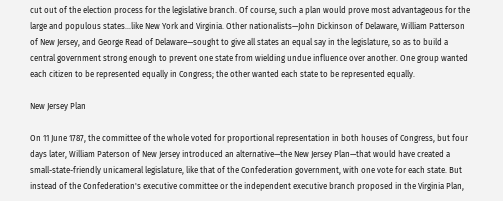cut out of the election process for the legislative branch. Of course, such a plan would prove most advantageous for the large and populous states...like New York and Virginia. Other nationalists—John Dickinson of Delaware, William Patterson of New Jersey, and George Read of Delaware—sought to give all states an equal say in the legislature, so as to build a central government strong enough to prevent one state from wielding undue influence over another. One group wanted each citizen to be represented equally in Congress; the other wanted each state to be represented equally.

New Jersey Plan

On 11 June 1787, the committee of the whole voted for proportional representation in both houses of Congress, but four days later, William Paterson of New Jersey introduced an alternative—the New Jersey Plan—that would have created a small-state-friendly unicameral legislature, like that of the Confederation government, with one vote for each state. But instead of the Confederation's executive committee or the independent executive branch proposed in the Virginia Plan,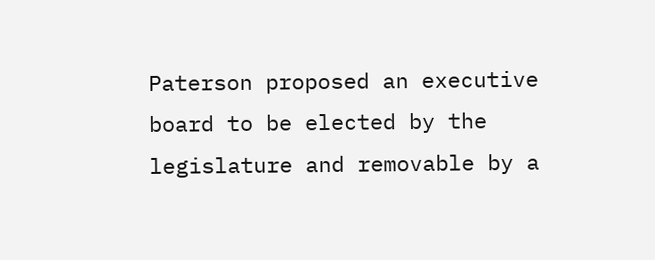Paterson proposed an executive board to be elected by the legislature and removable by a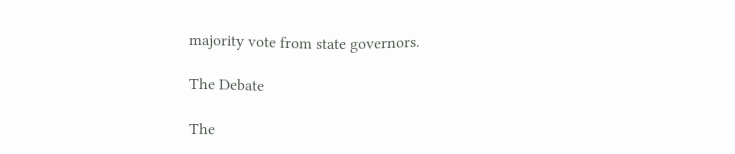majority vote from state governors.

The Debate

The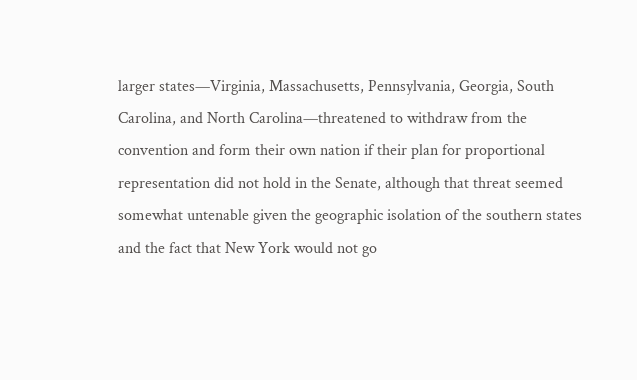larger states—Virginia, Massachusetts, Pennsylvania, Georgia, South Carolina, and North Carolina—threatened to withdraw from the convention and form their own nation if their plan for proportional representation did not hold in the Senate, although that threat seemed somewhat untenable given the geographic isolation of the southern states and the fact that New York would not go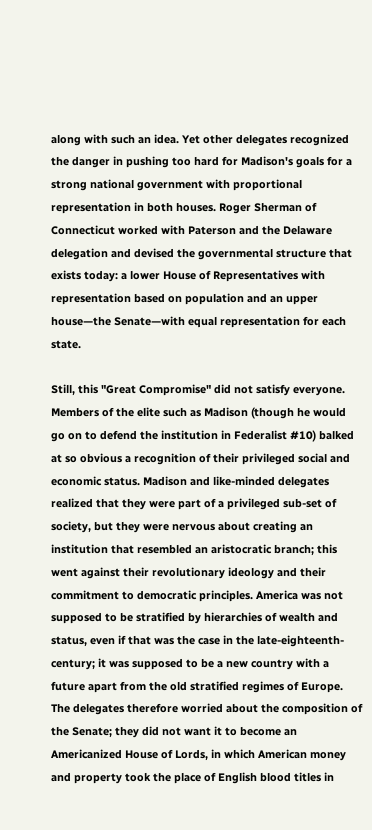along with such an idea. Yet other delegates recognized the danger in pushing too hard for Madison's goals for a strong national government with proportional representation in both houses. Roger Sherman of Connecticut worked with Paterson and the Delaware delegation and devised the governmental structure that exists today: a lower House of Representatives with representation based on population and an upper house—the Senate—with equal representation for each state.

Still, this "Great Compromise" did not satisfy everyone. Members of the elite such as Madison (though he would go on to defend the institution in Federalist #10) balked at so obvious a recognition of their privileged social and economic status. Madison and like-minded delegates realized that they were part of a privileged sub-set of society, but they were nervous about creating an institution that resembled an aristocratic branch; this went against their revolutionary ideology and their commitment to democratic principles. America was not supposed to be stratified by hierarchies of wealth and status, even if that was the case in the late-eighteenth-century; it was supposed to be a new country with a future apart from the old stratified regimes of Europe. The delegates therefore worried about the composition of the Senate; they did not want it to become an Americanized House of Lords, in which American money and property took the place of English blood titles in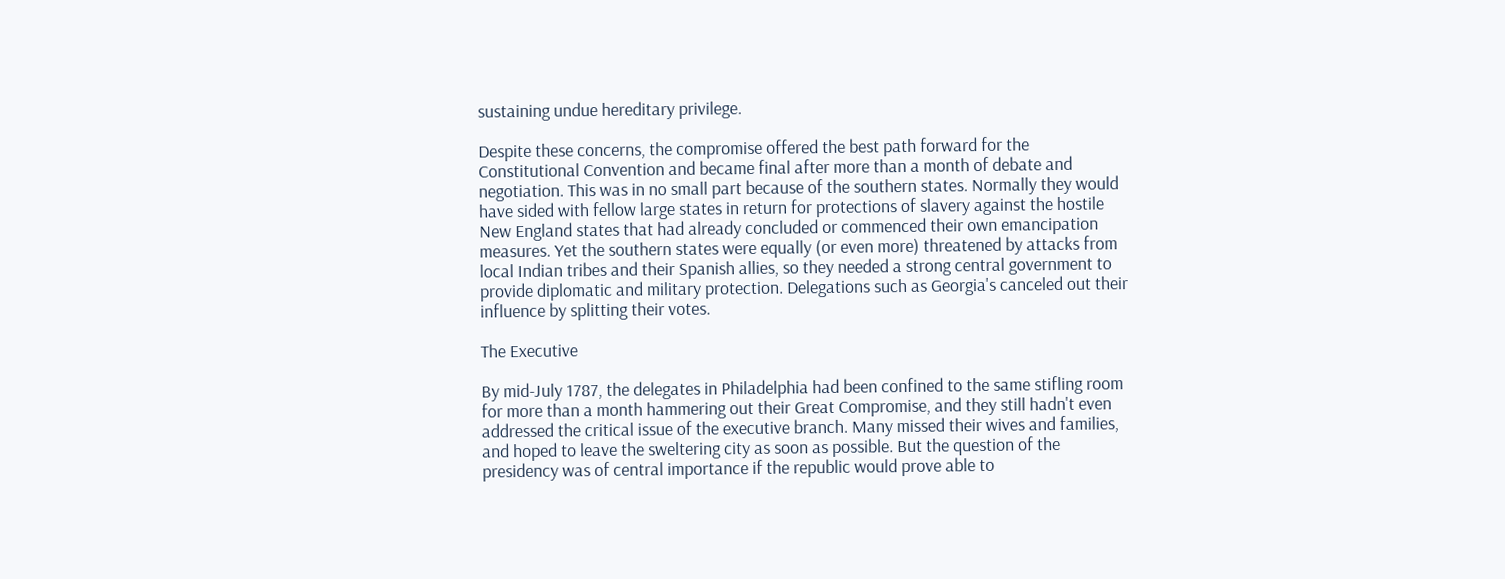sustaining undue hereditary privilege.

Despite these concerns, the compromise offered the best path forward for the Constitutional Convention and became final after more than a month of debate and negotiation. This was in no small part because of the southern states. Normally they would have sided with fellow large states in return for protections of slavery against the hostile New England states that had already concluded or commenced their own emancipation measures. Yet the southern states were equally (or even more) threatened by attacks from local Indian tribes and their Spanish allies, so they needed a strong central government to provide diplomatic and military protection. Delegations such as Georgia's canceled out their influence by splitting their votes.

The Executive

By mid-July 1787, the delegates in Philadelphia had been confined to the same stifling room for more than a month hammering out their Great Compromise, and they still hadn't even addressed the critical issue of the executive branch. Many missed their wives and families, and hoped to leave the sweltering city as soon as possible. But the question of the presidency was of central importance if the republic would prove able to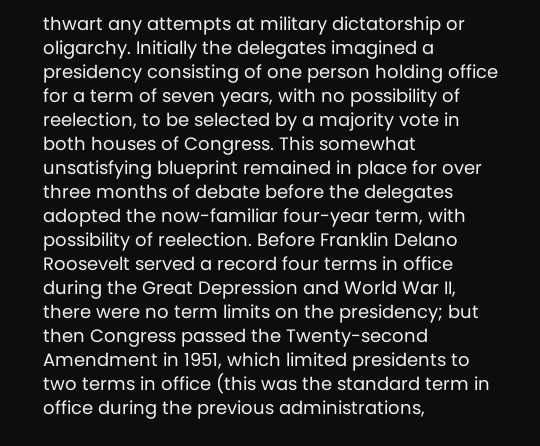thwart any attempts at military dictatorship or oligarchy. Initially the delegates imagined a presidency consisting of one person holding office for a term of seven years, with no possibility of reelection, to be selected by a majority vote in both houses of Congress. This somewhat unsatisfying blueprint remained in place for over three months of debate before the delegates adopted the now-familiar four-year term, with possibility of reelection. Before Franklin Delano Roosevelt served a record four terms in office during the Great Depression and World War II, there were no term limits on the presidency; but then Congress passed the Twenty-second Amendment in 1951, which limited presidents to two terms in office (this was the standard term in office during the previous administrations,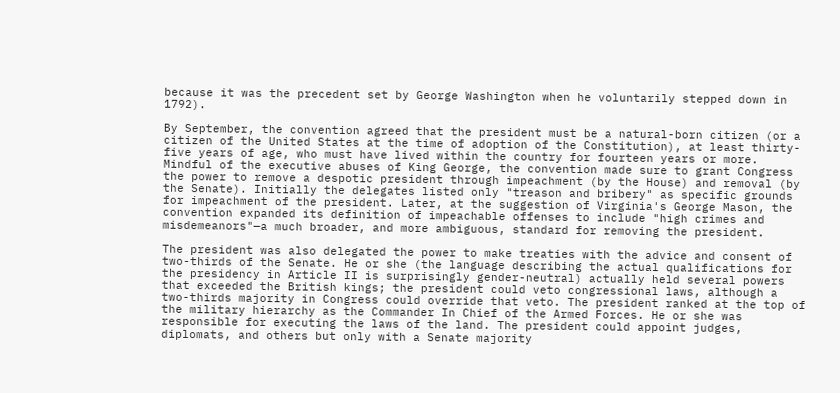because it was the precedent set by George Washington when he voluntarily stepped down in 1792).

By September, the convention agreed that the president must be a natural-born citizen (or a citizen of the United States at the time of adoption of the Constitution), at least thirty-five years of age, who must have lived within the country for fourteen years or more. Mindful of the executive abuses of King George, the convention made sure to grant Congress the power to remove a despotic president through impeachment (by the House) and removal (by the Senate). Initially the delegates listed only "treason and bribery" as specific grounds for impeachment of the president. Later, at the suggestion of Virginia's George Mason, the convention expanded its definition of impeachable offenses to include "high crimes and misdemeanors"—a much broader, and more ambiguous, standard for removing the president.

The president was also delegated the power to make treaties with the advice and consent of two-thirds of the Senate. He or she (the language describing the actual qualifications for the presidency in Article II is surprisingly gender-neutral) actually held several powers that exceeded the British kings; the president could veto congressional laws, although a two-thirds majority in Congress could override that veto. The president ranked at the top of the military hierarchy as the Commander In Chief of the Armed Forces. He or she was responsible for executing the laws of the land. The president could appoint judges, diplomats, and others but only with a Senate majority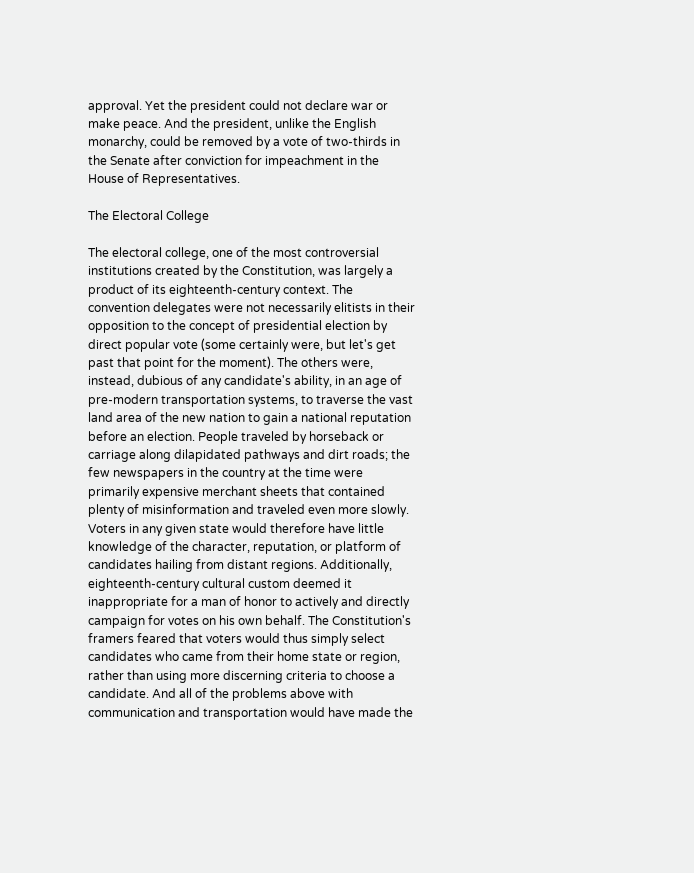approval. Yet the president could not declare war or make peace. And the president, unlike the English monarchy, could be removed by a vote of two-thirds in the Senate after conviction for impeachment in the House of Representatives.

The Electoral College

The electoral college, one of the most controversial institutions created by the Constitution, was largely a product of its eighteenth-century context. The convention delegates were not necessarily elitists in their opposition to the concept of presidential election by direct popular vote (some certainly were, but let's get past that point for the moment). The others were, instead, dubious of any candidate's ability, in an age of pre-modern transportation systems, to traverse the vast land area of the new nation to gain a national reputation before an election. People traveled by horseback or carriage along dilapidated pathways and dirt roads; the few newspapers in the country at the time were primarily expensive merchant sheets that contained plenty of misinformation and traveled even more slowly. Voters in any given state would therefore have little knowledge of the character, reputation, or platform of candidates hailing from distant regions. Additionally, eighteenth-century cultural custom deemed it inappropriate for a man of honor to actively and directly campaign for votes on his own behalf. The Constitution's framers feared that voters would thus simply select candidates who came from their home state or region, rather than using more discerning criteria to choose a candidate. And all of the problems above with communication and transportation would have made the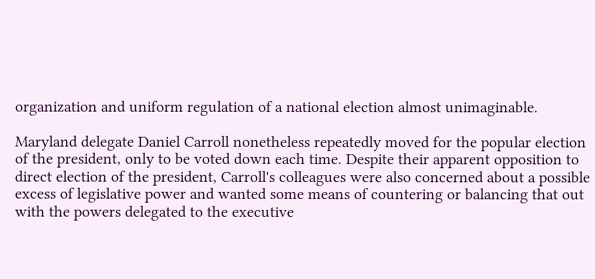organization and uniform regulation of a national election almost unimaginable.

Maryland delegate Daniel Carroll nonetheless repeatedly moved for the popular election of the president, only to be voted down each time. Despite their apparent opposition to direct election of the president, Carroll's colleagues were also concerned about a possible excess of legislative power and wanted some means of countering or balancing that out with the powers delegated to the executive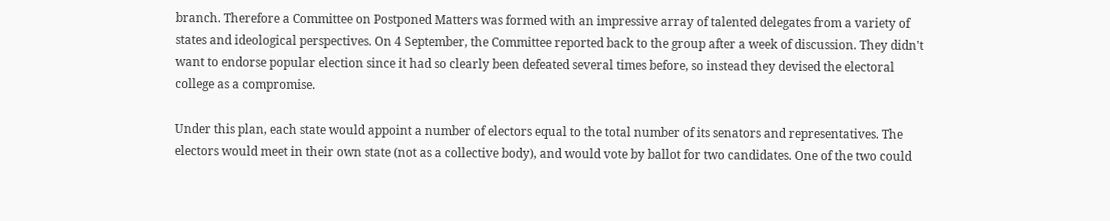branch. Therefore a Committee on Postponed Matters was formed with an impressive array of talented delegates from a variety of states and ideological perspectives. On 4 September, the Committee reported back to the group after a week of discussion. They didn't want to endorse popular election since it had so clearly been defeated several times before, so instead they devised the electoral college as a compromise.

Under this plan, each state would appoint a number of electors equal to the total number of its senators and representatives. The electors would meet in their own state (not as a collective body), and would vote by ballot for two candidates. One of the two could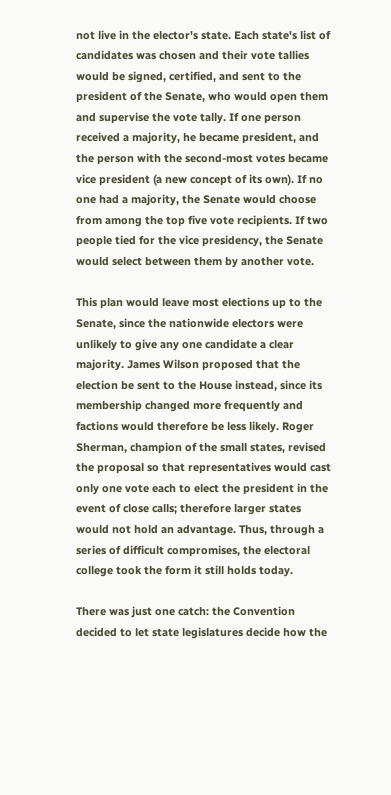not live in the elector's state. Each state's list of candidates was chosen and their vote tallies would be signed, certified, and sent to the president of the Senate, who would open them and supervise the vote tally. If one person received a majority, he became president, and the person with the second-most votes became vice president (a new concept of its own). If no one had a majority, the Senate would choose from among the top five vote recipients. If two people tied for the vice presidency, the Senate would select between them by another vote.

This plan would leave most elections up to the Senate, since the nationwide electors were unlikely to give any one candidate a clear majority. James Wilson proposed that the election be sent to the House instead, since its membership changed more frequently and factions would therefore be less likely. Roger Sherman, champion of the small states, revised the proposal so that representatives would cast only one vote each to elect the president in the event of close calls; therefore larger states would not hold an advantage. Thus, through a series of difficult compromises, the electoral college took the form it still holds today.

There was just one catch: the Convention decided to let state legislatures decide how the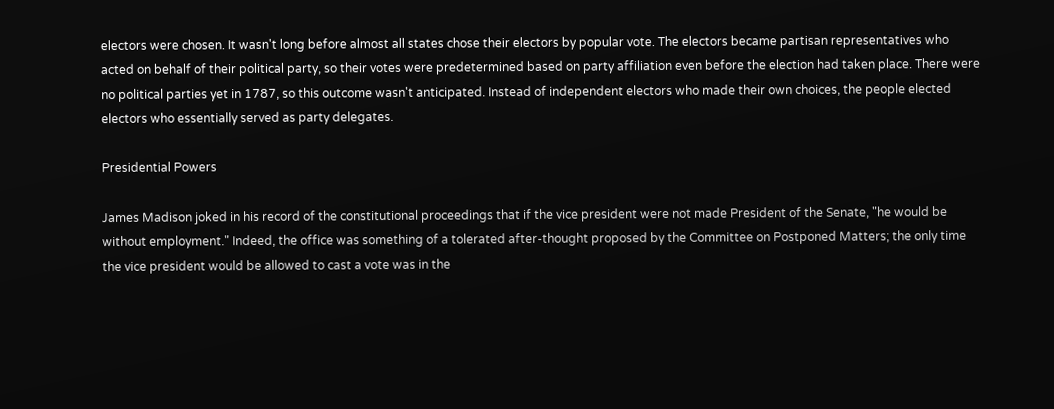electors were chosen. It wasn't long before almost all states chose their electors by popular vote. The electors became partisan representatives who acted on behalf of their political party, so their votes were predetermined based on party affiliation even before the election had taken place. There were no political parties yet in 1787, so this outcome wasn't anticipated. Instead of independent electors who made their own choices, the people elected electors who essentially served as party delegates.

Presidential Powers

James Madison joked in his record of the constitutional proceedings that if the vice president were not made President of the Senate, "he would be without employment." Indeed, the office was something of a tolerated after-thought proposed by the Committee on Postponed Matters; the only time the vice president would be allowed to cast a vote was in the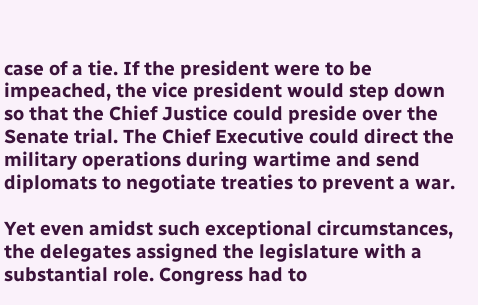case of a tie. If the president were to be impeached, the vice president would step down so that the Chief Justice could preside over the Senate trial. The Chief Executive could direct the military operations during wartime and send diplomats to negotiate treaties to prevent a war.

Yet even amidst such exceptional circumstances, the delegates assigned the legislature with a substantial role. Congress had to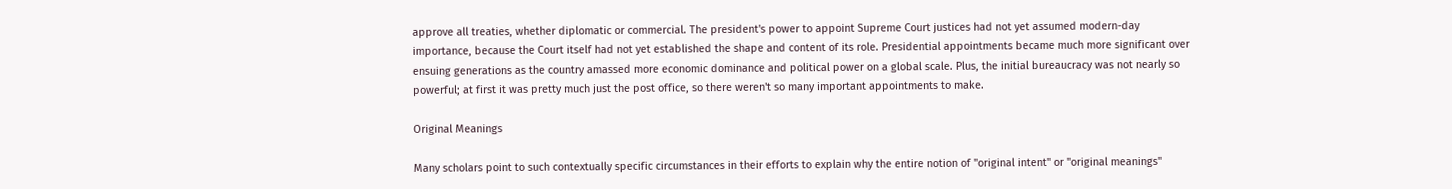approve all treaties, whether diplomatic or commercial. The president's power to appoint Supreme Court justices had not yet assumed modern-day importance, because the Court itself had not yet established the shape and content of its role. Presidential appointments became much more significant over ensuing generations as the country amassed more economic dominance and political power on a global scale. Plus, the initial bureaucracy was not nearly so powerful; at first it was pretty much just the post office, so there weren't so many important appointments to make.

Original Meanings

Many scholars point to such contextually specific circumstances in their efforts to explain why the entire notion of "original intent" or "original meanings"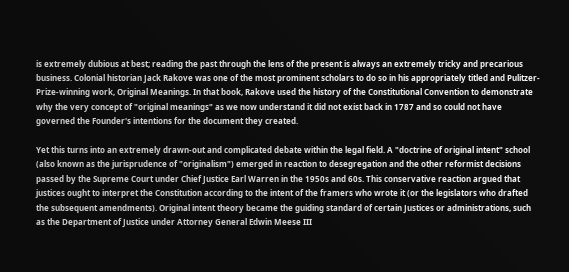is extremely dubious at best; reading the past through the lens of the present is always an extremely tricky and precarious business. Colonial historian Jack Rakove was one of the most prominent scholars to do so in his appropriately titled and Pulitzer-Prize-winning work, Original Meanings. In that book, Rakove used the history of the Constitutional Convention to demonstrate why the very concept of "original meanings" as we now understand it did not exist back in 1787 and so could not have governed the Founder's intentions for the document they created.

Yet this turns into an extremely drawn-out and complicated debate within the legal field. A "doctrine of original intent" school (also known as the jurisprudence of "originalism") emerged in reaction to desegregation and the other reformist decisions passed by the Supreme Court under Chief Justice Earl Warren in the 1950s and 60s. This conservative reaction argued that justices ought to interpret the Constitution according to the intent of the framers who wrote it (or the legislators who drafted the subsequent amendments). Original intent theory became the guiding standard of certain Justices or administrations, such as the Department of Justice under Attorney General Edwin Meese III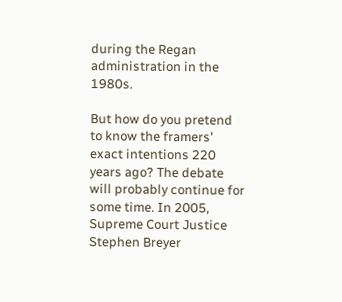during the Regan administration in the 1980s.

But how do you pretend to know the framers' exact intentions 220 years ago? The debate will probably continue for some time. In 2005, Supreme Court Justice Stephen Breyer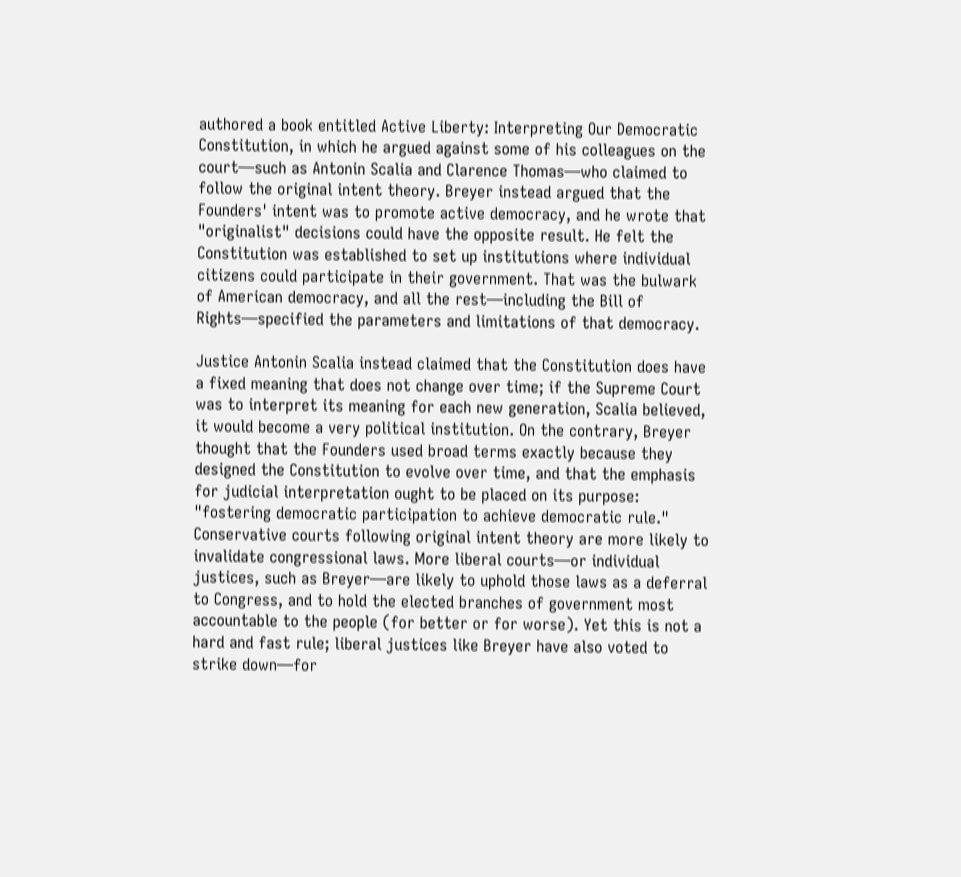authored a book entitled Active Liberty: Interpreting Our Democratic Constitution, in which he argued against some of his colleagues on the court—such as Antonin Scalia and Clarence Thomas—who claimed to follow the original intent theory. Breyer instead argued that the Founders' intent was to promote active democracy, and he wrote that "originalist" decisions could have the opposite result. He felt the Constitution was established to set up institutions where individual citizens could participate in their government. That was the bulwark of American democracy, and all the rest—including the Bill of Rights—specified the parameters and limitations of that democracy.

Justice Antonin Scalia instead claimed that the Constitution does have a fixed meaning that does not change over time; if the Supreme Court was to interpret its meaning for each new generation, Scalia believed, it would become a very political institution. On the contrary, Breyer thought that the Founders used broad terms exactly because they designed the Constitution to evolve over time, and that the emphasis for judicial interpretation ought to be placed on its purpose: "fostering democratic participation to achieve democratic rule." Conservative courts following original intent theory are more likely to invalidate congressional laws. More liberal courts—or individual justices, such as Breyer—are likely to uphold those laws as a deferral to Congress, and to hold the elected branches of government most accountable to the people (for better or for worse). Yet this is not a hard and fast rule; liberal justices like Breyer have also voted to strike down—for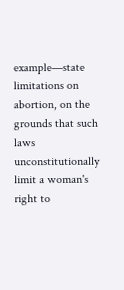example—state limitations on abortion, on the grounds that such laws unconstitutionally limit a woman's right to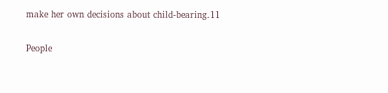make her own decisions about child-bearing.11

People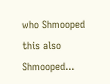who Shmooped this also Shmooped...